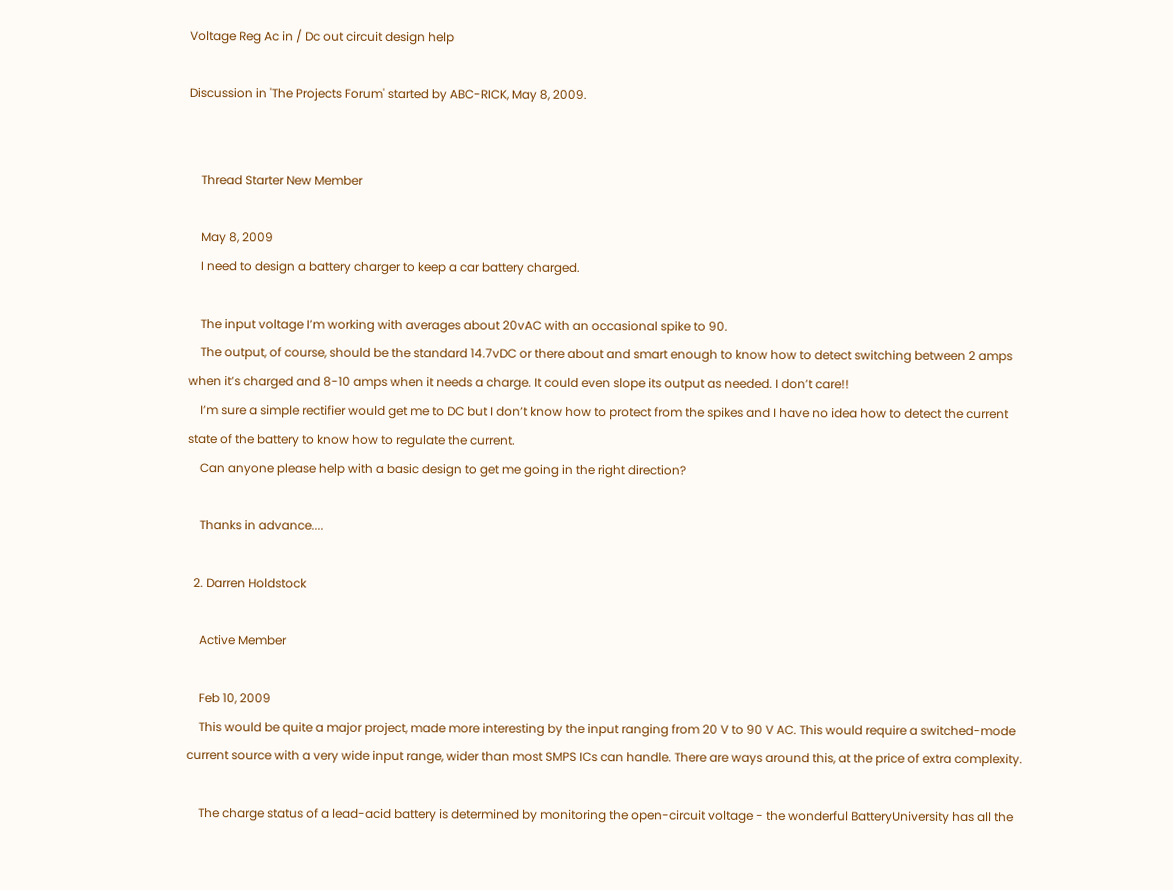Voltage Reg Ac in / Dc out circuit design help

Discussion in 'The Projects Forum' started by ABC-RICK, May 8, 2009.


    Thread Starter New Member

    May 8, 2009
    I need to design a battery charger to keep a car battery charged.

    The input voltage I’m working with averages about 20vAC with an occasional spike to 90.
    The output, of course, should be the standard 14.7vDC or there about and smart enough to know how to detect switching between 2 amps when it’s charged and 8-10 amps when it needs a charge. It could even slope its output as needed. I don’t care!!
    I’m sure a simple rectifier would get me to DC but I don’t know how to protect from the spikes and I have no idea how to detect the current state of the battery to know how to regulate the current.
    Can anyone please help with a basic design to get me going in the right direction?

    Thanks in advance....

  2. Darren Holdstock

    Active Member

    Feb 10, 2009
    This would be quite a major project, made more interesting by the input ranging from 20 V to 90 V AC. This would require a switched-mode current source with a very wide input range, wider than most SMPS ICs can handle. There are ways around this, at the price of extra complexity.

    The charge status of a lead-acid battery is determined by monitoring the open-circuit voltage - the wonderful BatteryUniversity has all the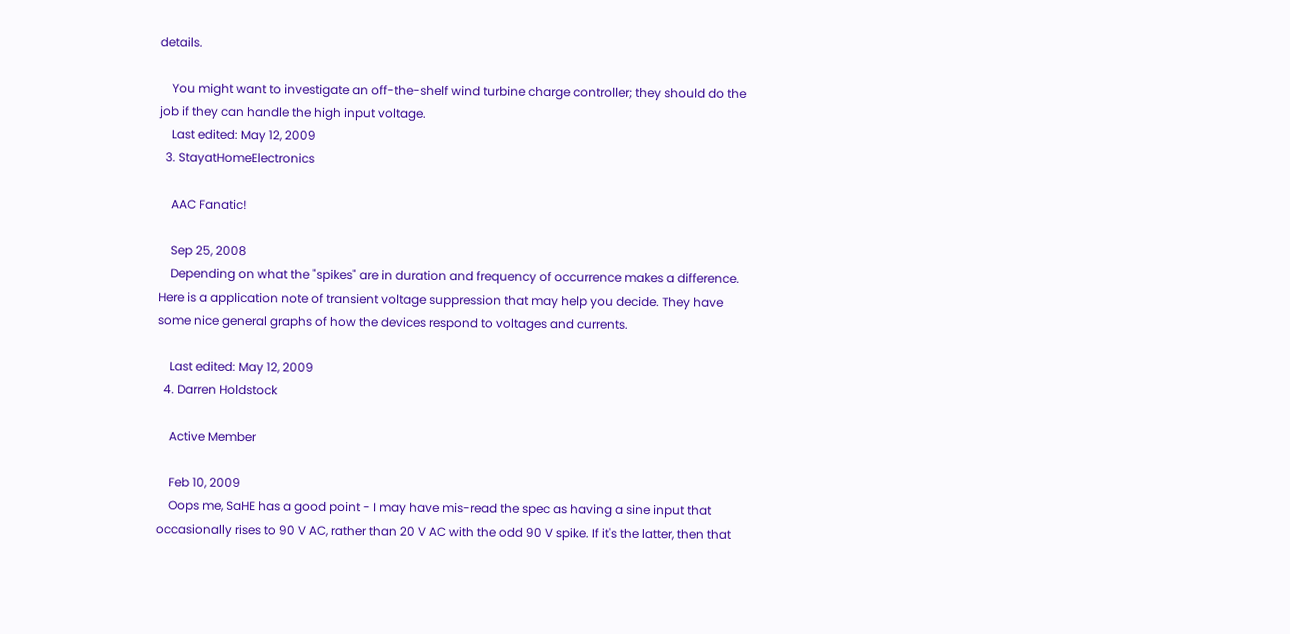details.

    You might want to investigate an off-the-shelf wind turbine charge controller; they should do the job if they can handle the high input voltage.
    Last edited: May 12, 2009
  3. StayatHomeElectronics

    AAC Fanatic!

    Sep 25, 2008
    Depending on what the "spikes" are in duration and frequency of occurrence makes a difference. Here is a application note of transient voltage suppression that may help you decide. They have some nice general graphs of how the devices respond to voltages and currents.

    Last edited: May 12, 2009
  4. Darren Holdstock

    Active Member

    Feb 10, 2009
    Oops me, SaHE has a good point - I may have mis-read the spec as having a sine input that occasionally rises to 90 V AC, rather than 20 V AC with the odd 90 V spike. If it's the latter, then that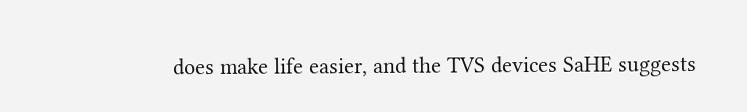does make life easier, and the TVS devices SaHE suggests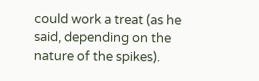could work a treat (as he said, depending on the nature of the spikes).